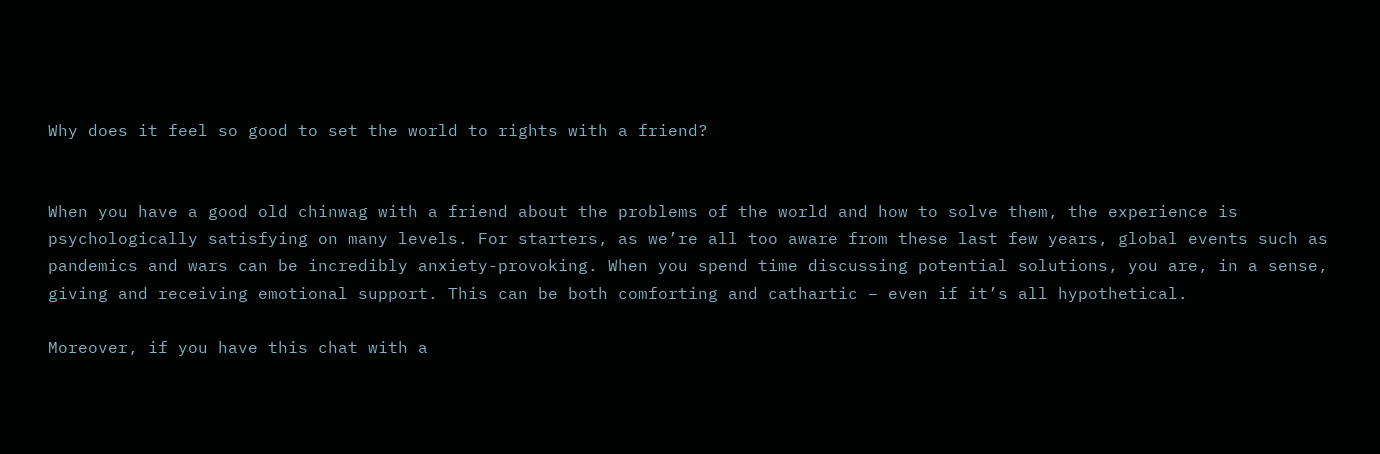Why does it feel so good to set the world to rights with a friend?


When you have a good old chinwag with a friend about the problems of the world and how to solve them, the experience is psychologically satisfying on many levels. For starters, as we’re all too aware from these last few years, global events such as pandemics and wars can be incredibly anxiety-provoking. When you spend time discussing potential solutions, you are, in a sense, giving and receiving emotional support. This can be both comforting and cathartic – even if it’s all hypothetical.

Moreover, if you have this chat with a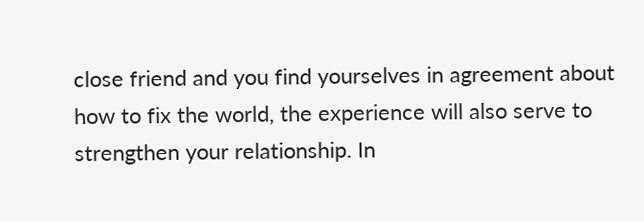close friend and you find yourselves in agreement about how to fix the world, the experience will also serve to strengthen your relationship. In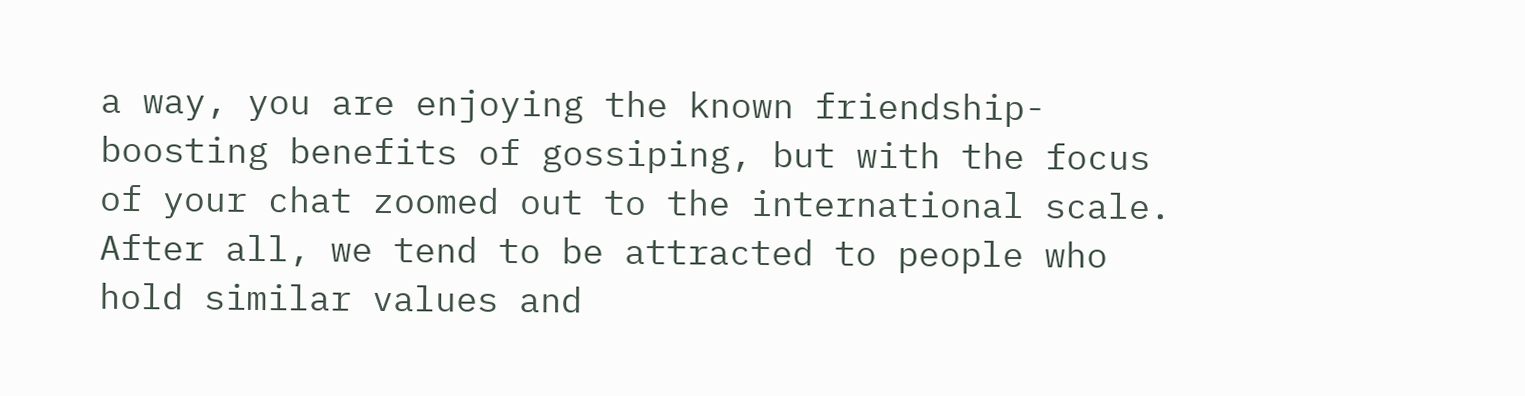a way, you are enjoying the known friendship-boosting benefits of gossiping, but with the focus of your chat zoomed out to the international scale. After all, we tend to be attracted to people who hold similar values and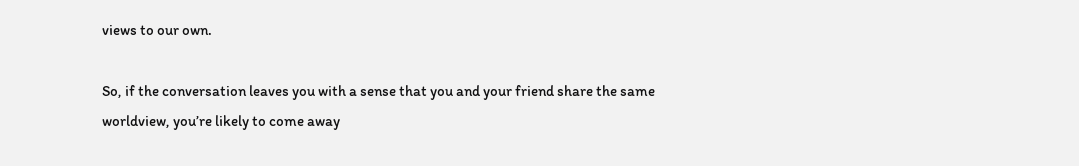views to our own.

So, if the conversation leaves you with a sense that you and your friend share the same worldview, you’re likely to come away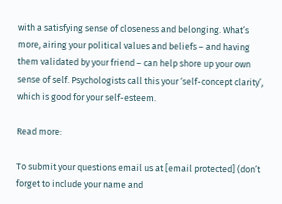with a satisfying sense of closeness and belonging. What’s more, airing your political values and beliefs – and having them validated by your friend – can help shore up your own sense of self. Psychologists call this your ‘self-concept clarity’, which is good for your self-esteem.

Read more:

To submit your questions email us at [email protected] (don’t forget to include your name and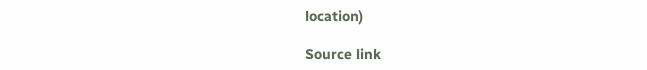location)

Source link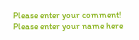Please enter your comment!
Please enter your name here